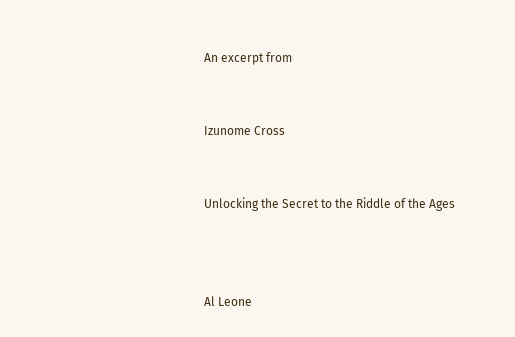An excerpt from


Izunome Cross


Unlocking the Secret to the Riddle of the Ages



Al Leone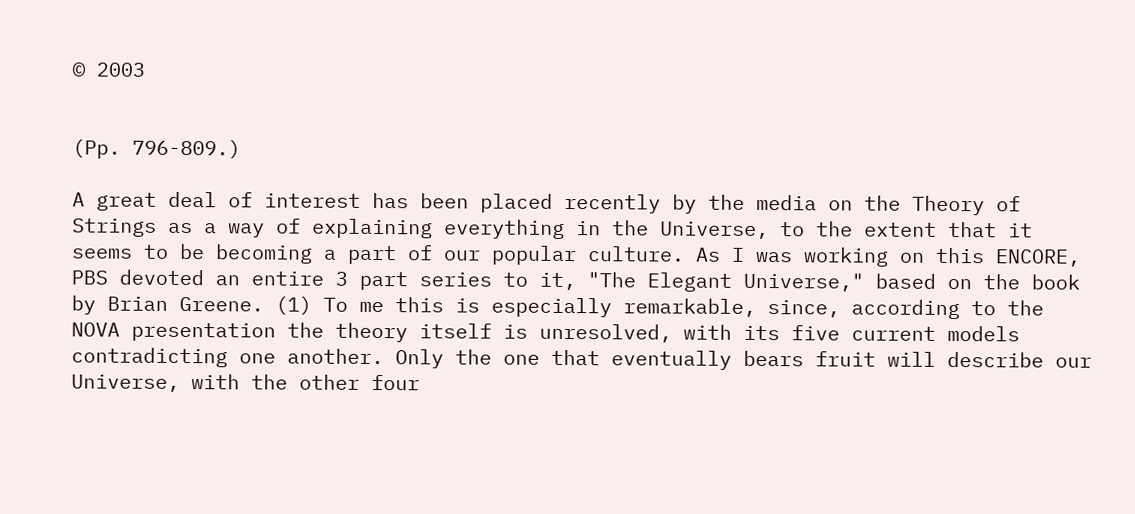© 2003


(Pp. 796-809.)

A great deal of interest has been placed recently by the media on the Theory of Strings as a way of explaining everything in the Universe, to the extent that it seems to be becoming a part of our popular culture. As I was working on this ENCORE, PBS devoted an entire 3 part series to it, "The Elegant Universe," based on the book by Brian Greene. (1) To me this is especially remarkable, since, according to the NOVA presentation the theory itself is unresolved, with its five current models contradicting one another. Only the one that eventually bears fruit will describe our Universe, with the other four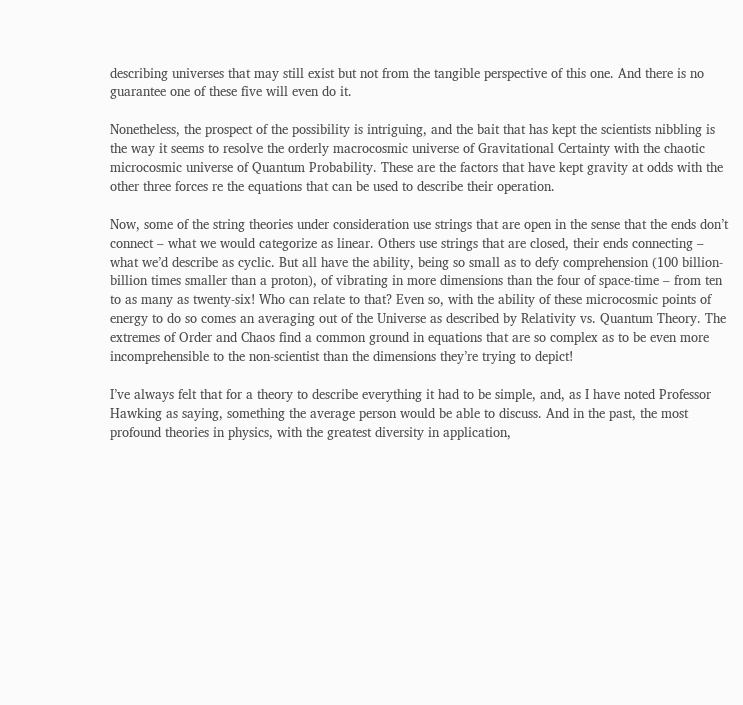describing universes that may still exist but not from the tangible perspective of this one. And there is no guarantee one of these five will even do it.

Nonetheless, the prospect of the possibility is intriguing, and the bait that has kept the scientists nibbling is the way it seems to resolve the orderly macrocosmic universe of Gravitational Certainty with the chaotic microcosmic universe of Quantum Probability. These are the factors that have kept gravity at odds with the other three forces re the equations that can be used to describe their operation.

Now, some of the string theories under consideration use strings that are open in the sense that the ends don’t connect – what we would categorize as linear. Others use strings that are closed, their ends connecting – what we’d describe as cyclic. But all have the ability, being so small as to defy comprehension (100 billion-billion times smaller than a proton), of vibrating in more dimensions than the four of space-time – from ten to as many as twenty-six! Who can relate to that? Even so, with the ability of these microcosmic points of energy to do so comes an averaging out of the Universe as described by Relativity vs. Quantum Theory. The extremes of Order and Chaos find a common ground in equations that are so complex as to be even more incomprehensible to the non-scientist than the dimensions they’re trying to depict!

I’ve always felt that for a theory to describe everything it had to be simple, and, as I have noted Professor Hawking as saying, something the average person would be able to discuss. And in the past, the most profound theories in physics, with the greatest diversity in application,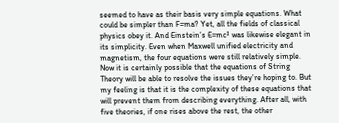seemed to have as their basis very simple equations. What could be simpler than F=ma? Yet, all the fields of classical physics obey it. And Einstein’s E=mc² was likewise elegant in its simplicity. Even when Maxwell unified electricity and magnetism, the four equations were still relatively simple. Now it is certainly possible that the equations of String Theory will be able to resolve the issues they’re hoping to. But my feeling is that it is the complexity of these equations that will prevent them from describing everything. After all, with five theories, if one rises above the rest, the other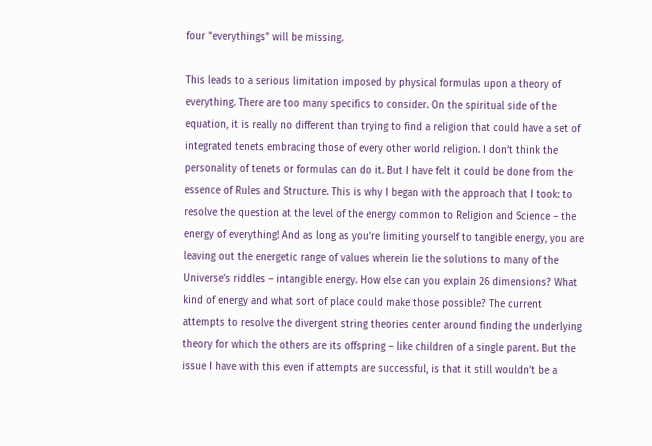four "everythings" will be missing.

This leads to a serious limitation imposed by physical formulas upon a theory of everything. There are too many specifics to consider. On the spiritual side of the equation, it is really no different than trying to find a religion that could have a set of integrated tenets embracing those of every other world religion. I don’t think the personality of tenets or formulas can do it. But I have felt it could be done from the essence of Rules and Structure. This is why I began with the approach that I took: to resolve the question at the level of the energy common to Religion and Science – the energy of everything! And as long as you’re limiting yourself to tangible energy, you are leaving out the energetic range of values wherein lie the solutions to many of the Universe’s riddles – intangible energy. How else can you explain 26 dimensions? What kind of energy and what sort of place could make those possible? The current attempts to resolve the divergent string theories center around finding the underlying theory for which the others are its offspring – like children of a single parent. But the issue I have with this even if attempts are successful, is that it still wouldn’t be a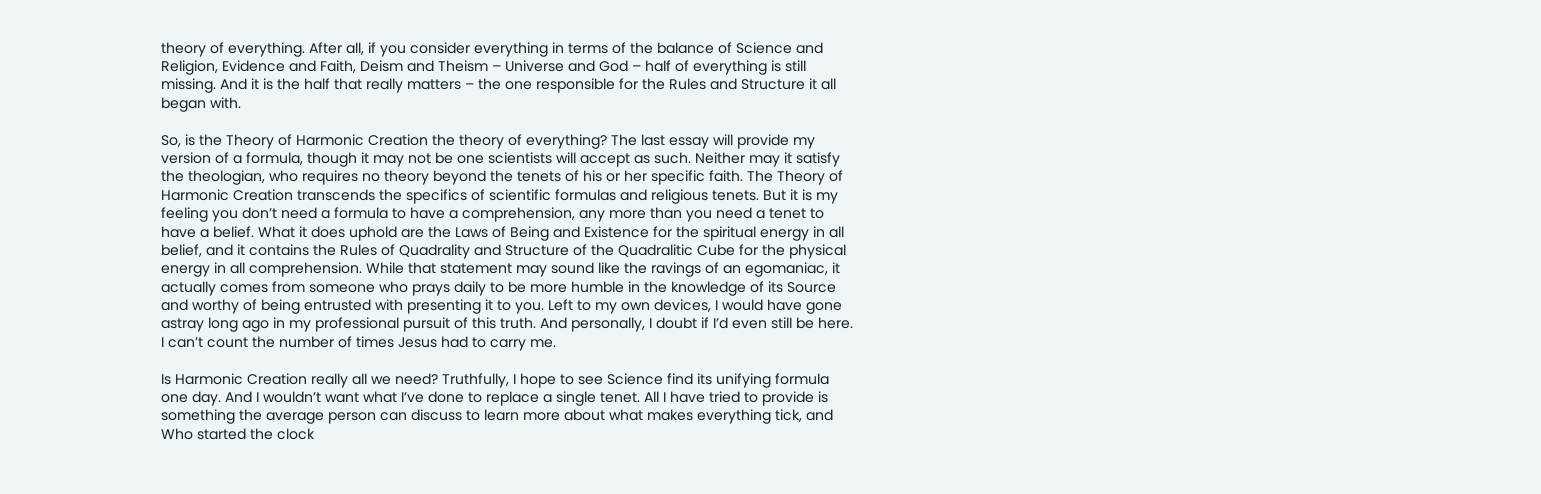theory of everything. After all, if you consider everything in terms of the balance of Science and Religion, Evidence and Faith, Deism and Theism – Universe and God – half of everything is still missing. And it is the half that really matters – the one responsible for the Rules and Structure it all began with.

So, is the Theory of Harmonic Creation the theory of everything? The last essay will provide my version of a formula, though it may not be one scientists will accept as such. Neither may it satisfy the theologian, who requires no theory beyond the tenets of his or her specific faith. The Theory of Harmonic Creation transcends the specifics of scientific formulas and religious tenets. But it is my feeling you don’t need a formula to have a comprehension, any more than you need a tenet to have a belief. What it does uphold are the Laws of Being and Existence for the spiritual energy in all belief, and it contains the Rules of Quadrality and Structure of the Quadralitic Cube for the physical energy in all comprehension. While that statement may sound like the ravings of an egomaniac, it actually comes from someone who prays daily to be more humble in the knowledge of its Source and worthy of being entrusted with presenting it to you. Left to my own devices, I would have gone astray long ago in my professional pursuit of this truth. And personally, I doubt if I’d even still be here. I can’t count the number of times Jesus had to carry me.

Is Harmonic Creation really all we need? Truthfully, I hope to see Science find its unifying formula one day. And I wouldn’t want what I’ve done to replace a single tenet. All I have tried to provide is something the average person can discuss to learn more about what makes everything tick, and Who started the clock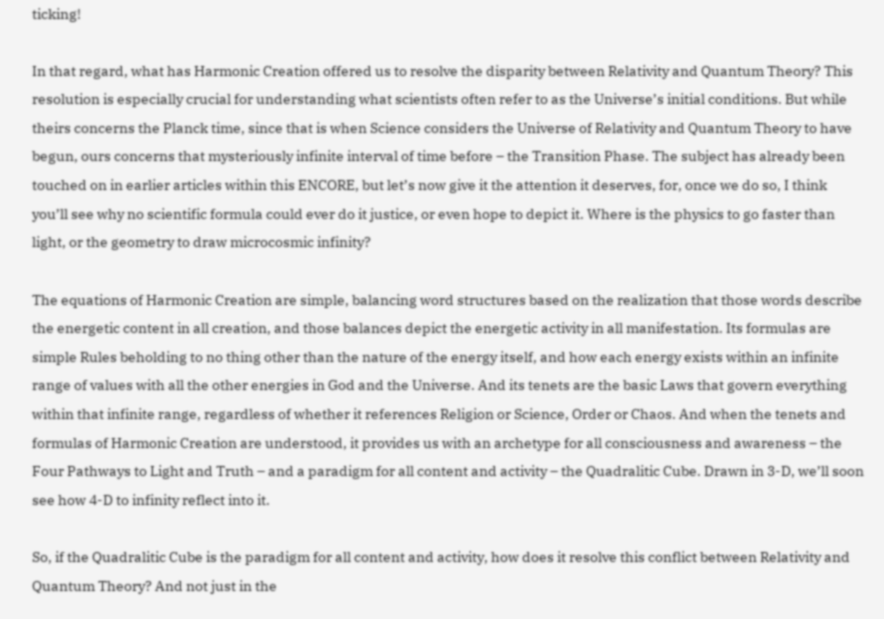ticking!

In that regard, what has Harmonic Creation offered us to resolve the disparity between Relativity and Quantum Theory? This resolution is especially crucial for understanding what scientists often refer to as the Universe’s initial conditions. But while theirs concerns the Planck time, since that is when Science considers the Universe of Relativity and Quantum Theory to have begun, ours concerns that mysteriously infinite interval of time before – the Transition Phase. The subject has already been touched on in earlier articles within this ENCORE, but let’s now give it the attention it deserves, for, once we do so, I think you’ll see why no scientific formula could ever do it justice, or even hope to depict it. Where is the physics to go faster than light, or the geometry to draw microcosmic infinity?

The equations of Harmonic Creation are simple, balancing word structures based on the realization that those words describe the energetic content in all creation, and those balances depict the energetic activity in all manifestation. Its formulas are simple Rules beholding to no thing other than the nature of the energy itself, and how each energy exists within an infinite range of values with all the other energies in God and the Universe. And its tenets are the basic Laws that govern everything within that infinite range, regardless of whether it references Religion or Science, Order or Chaos. And when the tenets and formulas of Harmonic Creation are understood, it provides us with an archetype for all consciousness and awareness – the Four Pathways to Light and Truth – and a paradigm for all content and activity – the Quadralitic Cube. Drawn in 3-D, we’ll soon see how 4-D to infinity reflect into it.

So, if the Quadralitic Cube is the paradigm for all content and activity, how does it resolve this conflict between Relativity and Quantum Theory? And not just in the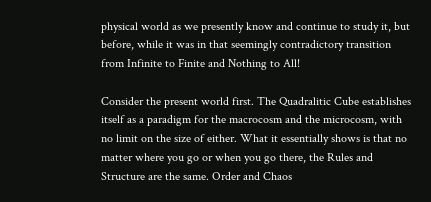physical world as we presently know and continue to study it, but before, while it was in that seemingly contradictory transition from Infinite to Finite and Nothing to All!

Consider the present world first. The Quadralitic Cube establishes itself as a paradigm for the macrocosm and the microcosm, with no limit on the size of either. What it essentially shows is that no matter where you go or when you go there, the Rules and Structure are the same. Order and Chaos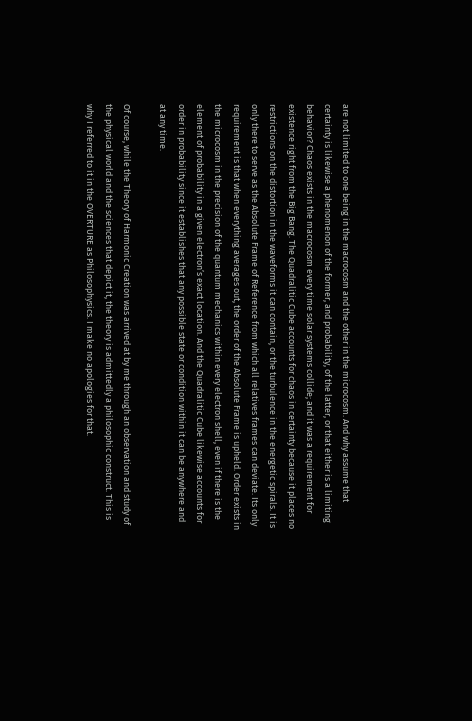are not limited to one being in the macrocosm and the other in the microcosm. And why assume that certainty is likewise a phenomenon of the former, and probability, of the latter, or that either is a limiting behavior? Chaos exists in the macrocosm every time solar systems collide; and it was a requirement for existence right from the Big Bang. The Quadralitic Cube accounts for chaos in certainty because it places no restrictions on the distortion in the waveforms it can contain, or the turbulence in the energetic spirals. It is only there to serve as the Absolute Frame of Reference from which all relatives frames can deviate. Its only requirement is that when everything averages out, the order of the Absolute Frame is upheld. Order exists in the microcosm in the precision of the quantum mechanics within every electron shell, even if there is the element of probability in a given electron’s exact location. And the Quadralitic Cube likewise accounts for order in probability since it establishes that any possible state or condition within it can be anywhere and at any time.

Of course, while the Theory of Harmonic Creation was arrived at by me through an observation and study of the physical world and the sciences that depict it, the theory is admittedly a philosophic construct. This is why I referred to it in the OVERTURE as Philosophysics. I make no apologies for that.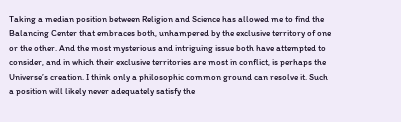Taking a median position between Religion and Science has allowed me to find the Balancing Center that embraces both, unhampered by the exclusive territory of one or the other. And the most mysterious and intriguing issue both have attempted to consider, and in which their exclusive territories are most in conflict, is perhaps the Universe’s creation. I think only a philosophic common ground can resolve it. Such a position will likely never adequately satisfy the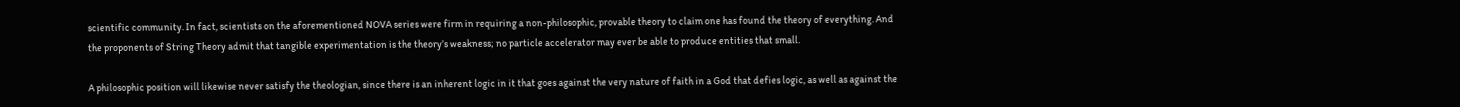scientific community. In fact, scientists on the aforementioned NOVA series were firm in requiring a non-philosophic, provable theory to claim one has found the theory of everything. And the proponents of String Theory admit that tangible experimentation is the theory’s weakness; no particle accelerator may ever be able to produce entities that small.

A philosophic position will likewise never satisfy the theologian, since there is an inherent logic in it that goes against the very nature of faith in a God that defies logic, as well as against the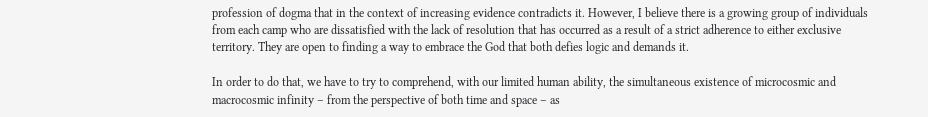profession of dogma that in the context of increasing evidence contradicts it. However, I believe there is a growing group of individuals from each camp who are dissatisfied with the lack of resolution that has occurred as a result of a strict adherence to either exclusive territory. They are open to finding a way to embrace the God that both defies logic and demands it.

In order to do that, we have to try to comprehend, with our limited human ability, the simultaneous existence of microcosmic and macrocosmic infinity – from the perspective of both time and space – as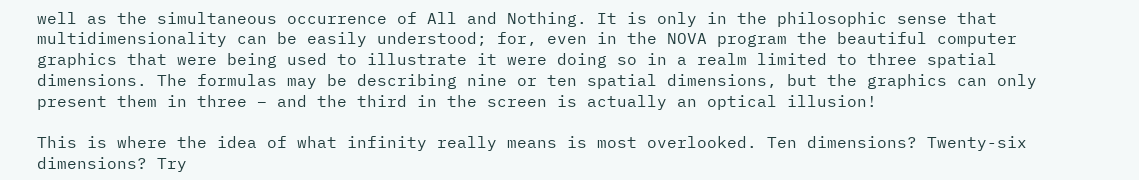well as the simultaneous occurrence of All and Nothing. It is only in the philosophic sense that multidimensionality can be easily understood; for, even in the NOVA program the beautiful computer graphics that were being used to illustrate it were doing so in a realm limited to three spatial dimensions. The formulas may be describing nine or ten spatial dimensions, but the graphics can only present them in three – and the third in the screen is actually an optical illusion!

This is where the idea of what infinity really means is most overlooked. Ten dimensions? Twenty-six dimensions? Try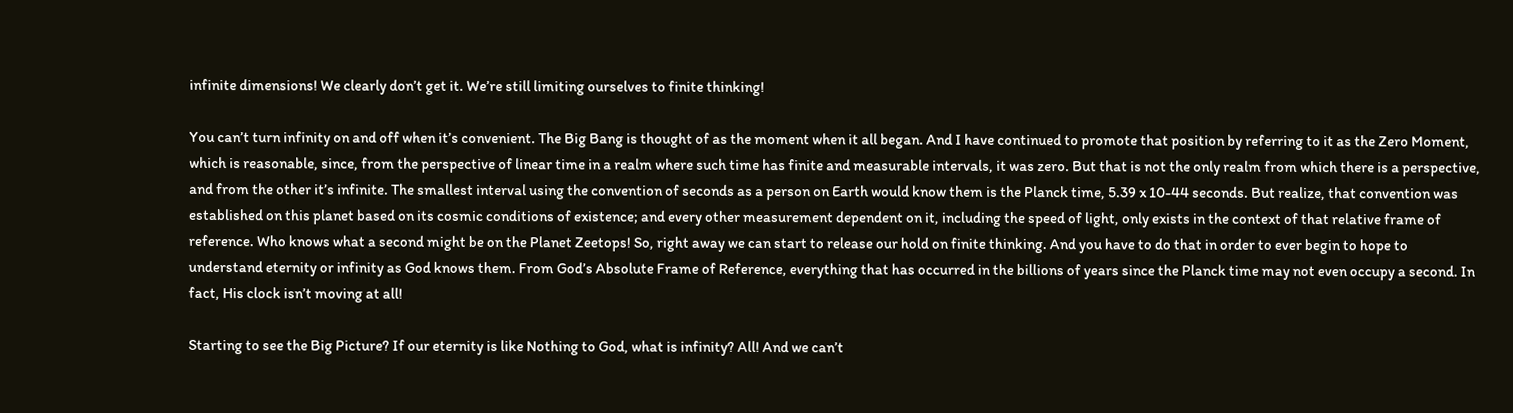infinite dimensions! We clearly don’t get it. We’re still limiting ourselves to finite thinking!

You can’t turn infinity on and off when it’s convenient. The Big Bang is thought of as the moment when it all began. And I have continued to promote that position by referring to it as the Zero Moment, which is reasonable, since, from the perspective of linear time in a realm where such time has finite and measurable intervals, it was zero. But that is not the only realm from which there is a perspective, and from the other it’s infinite. The smallest interval using the convention of seconds as a person on Earth would know them is the Planck time, 5.39 x 10-44 seconds. But realize, that convention was established on this planet based on its cosmic conditions of existence; and every other measurement dependent on it, including the speed of light, only exists in the context of that relative frame of reference. Who knows what a second might be on the Planet Zeetops! So, right away we can start to release our hold on finite thinking. And you have to do that in order to ever begin to hope to understand eternity or infinity as God knows them. From God’s Absolute Frame of Reference, everything that has occurred in the billions of years since the Planck time may not even occupy a second. In fact, His clock isn’t moving at all!

Starting to see the Big Picture? If our eternity is like Nothing to God, what is infinity? All! And we can’t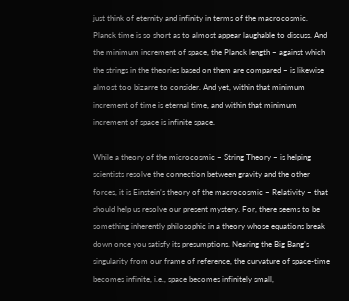just think of eternity and infinity in terms of the macrocosmic. Planck time is so short as to almost appear laughable to discuss. And the minimum increment of space, the Planck length – against which the strings in the theories based on them are compared – is likewise almost too bizarre to consider. And yet, within that minimum increment of time is eternal time, and within that minimum increment of space is infinite space.

While a theory of the microcosmic – String Theory – is helping scientists resolve the connection between gravity and the other forces, it is Einstein’s theory of the macrocosmic – Relativity – that should help us resolve our present mystery. For, there seems to be something inherently philosophic in a theory whose equations break down once you satisfy its presumptions. Nearing the Big Bang’s singularity from our frame of reference, the curvature of space-time becomes infinite, i.e., space becomes infinitely small,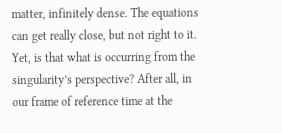matter, infinitely dense. The equations can get really close, but not right to it. Yet, is that what is occurring from the singularity’s perspective? After all, in our frame of reference time at the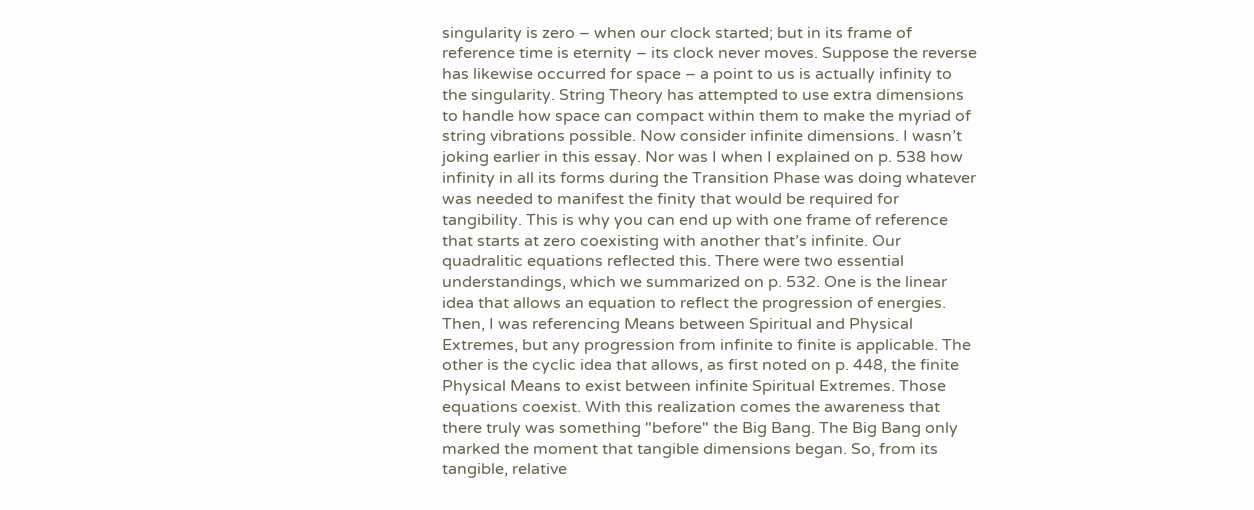singularity is zero – when our clock started; but in its frame of reference time is eternity – its clock never moves. Suppose the reverse has likewise occurred for space – a point to us is actually infinity to the singularity. String Theory has attempted to use extra dimensions to handle how space can compact within them to make the myriad of string vibrations possible. Now consider infinite dimensions. I wasn’t joking earlier in this essay. Nor was I when I explained on p. 538 how infinity in all its forms during the Transition Phase was doing whatever was needed to manifest the finity that would be required for tangibility. This is why you can end up with one frame of reference that starts at zero coexisting with another that’s infinite. Our quadralitic equations reflected this. There were two essential understandings, which we summarized on p. 532. One is the linear idea that allows an equation to reflect the progression of energies. Then, I was referencing Means between Spiritual and Physical Extremes, but any progression from infinite to finite is applicable. The other is the cyclic idea that allows, as first noted on p. 448, the finite Physical Means to exist between infinite Spiritual Extremes. Those equations coexist. With this realization comes the awareness that there truly was something "before" the Big Bang. The Big Bang only marked the moment that tangible dimensions began. So, from its tangible, relative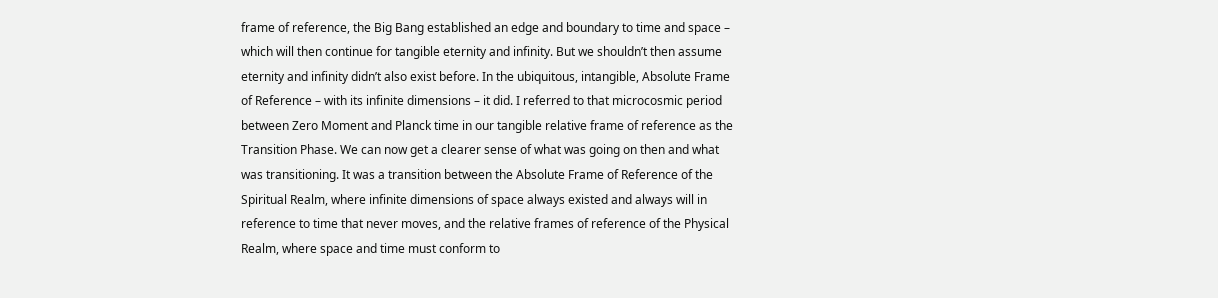frame of reference, the Big Bang established an edge and boundary to time and space – which will then continue for tangible eternity and infinity. But we shouldn’t then assume eternity and infinity didn’t also exist before. In the ubiquitous, intangible, Absolute Frame of Reference – with its infinite dimensions – it did. I referred to that microcosmic period between Zero Moment and Planck time in our tangible relative frame of reference as the Transition Phase. We can now get a clearer sense of what was going on then and what was transitioning. It was a transition between the Absolute Frame of Reference of the Spiritual Realm, where infinite dimensions of space always existed and always will in reference to time that never moves, and the relative frames of reference of the Physical Realm, where space and time must conform to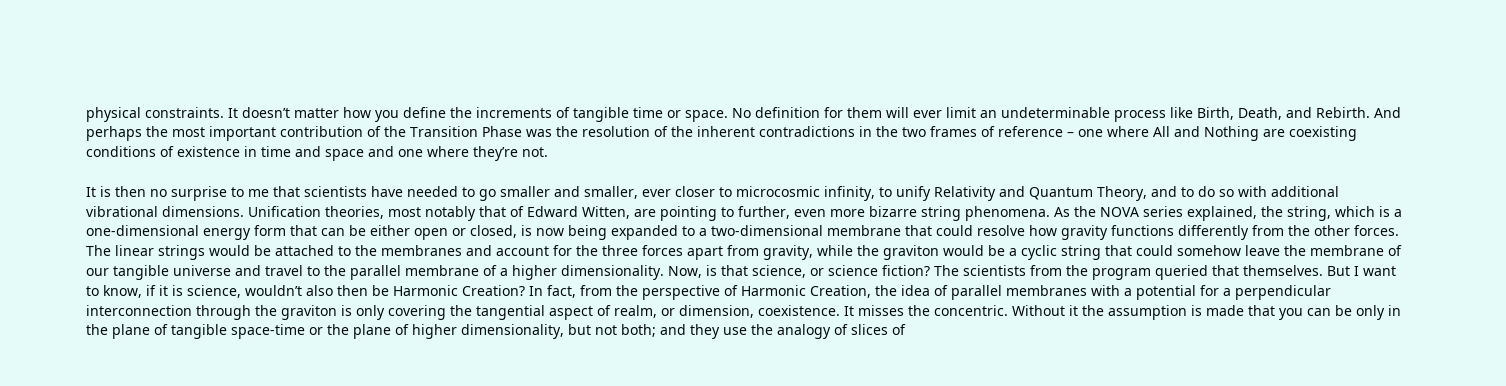physical constraints. It doesn’t matter how you define the increments of tangible time or space. No definition for them will ever limit an undeterminable process like Birth, Death, and Rebirth. And perhaps the most important contribution of the Transition Phase was the resolution of the inherent contradictions in the two frames of reference – one where All and Nothing are coexisting conditions of existence in time and space and one where they’re not.

It is then no surprise to me that scientists have needed to go smaller and smaller, ever closer to microcosmic infinity, to unify Relativity and Quantum Theory, and to do so with additional vibrational dimensions. Unification theories, most notably that of Edward Witten, are pointing to further, even more bizarre string phenomena. As the NOVA series explained, the string, which is a one-dimensional energy form that can be either open or closed, is now being expanded to a two-dimensional membrane that could resolve how gravity functions differently from the other forces. The linear strings would be attached to the membranes and account for the three forces apart from gravity, while the graviton would be a cyclic string that could somehow leave the membrane of our tangible universe and travel to the parallel membrane of a higher dimensionality. Now, is that science, or science fiction? The scientists from the program queried that themselves. But I want to know, if it is science, wouldn’t also then be Harmonic Creation? In fact, from the perspective of Harmonic Creation, the idea of parallel membranes with a potential for a perpendicular interconnection through the graviton is only covering the tangential aspect of realm, or dimension, coexistence. It misses the concentric. Without it the assumption is made that you can be only in the plane of tangible space-time or the plane of higher dimensionality, but not both; and they use the analogy of slices of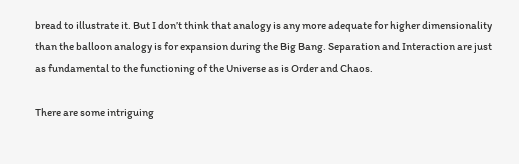bread to illustrate it. But I don’t think that analogy is any more adequate for higher dimensionality than the balloon analogy is for expansion during the Big Bang. Separation and Interaction are just as fundamental to the functioning of the Universe as is Order and Chaos.

There are some intriguing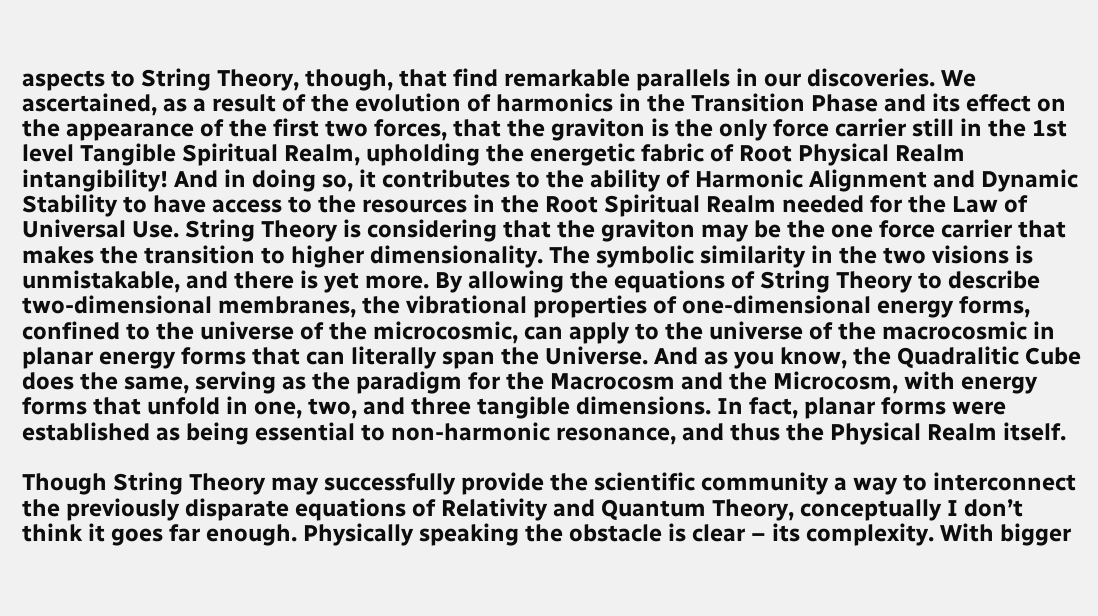aspects to String Theory, though, that find remarkable parallels in our discoveries. We ascertained, as a result of the evolution of harmonics in the Transition Phase and its effect on the appearance of the first two forces, that the graviton is the only force carrier still in the 1st level Tangible Spiritual Realm, upholding the energetic fabric of Root Physical Realm intangibility! And in doing so, it contributes to the ability of Harmonic Alignment and Dynamic Stability to have access to the resources in the Root Spiritual Realm needed for the Law of Universal Use. String Theory is considering that the graviton may be the one force carrier that makes the transition to higher dimensionality. The symbolic similarity in the two visions is unmistakable, and there is yet more. By allowing the equations of String Theory to describe two-dimensional membranes, the vibrational properties of one-dimensional energy forms, confined to the universe of the microcosmic, can apply to the universe of the macrocosmic in planar energy forms that can literally span the Universe. And as you know, the Quadralitic Cube does the same, serving as the paradigm for the Macrocosm and the Microcosm, with energy forms that unfold in one, two, and three tangible dimensions. In fact, planar forms were established as being essential to non-harmonic resonance, and thus the Physical Realm itself.

Though String Theory may successfully provide the scientific community a way to interconnect the previously disparate equations of Relativity and Quantum Theory, conceptually I don’t think it goes far enough. Physically speaking the obstacle is clear – its complexity. With bigger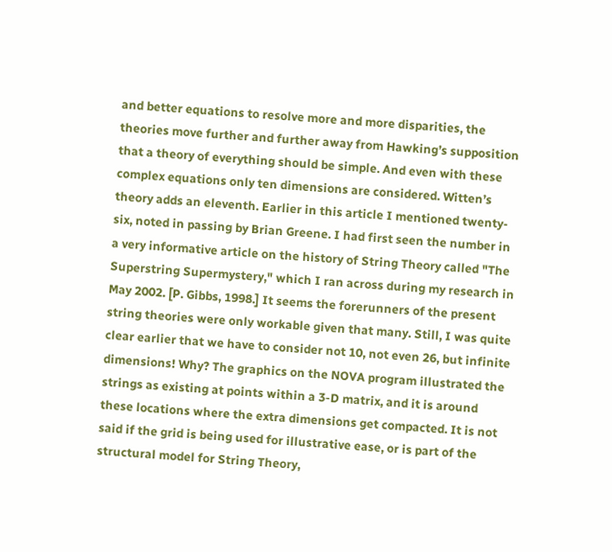and better equations to resolve more and more disparities, the theories move further and further away from Hawking’s supposition that a theory of everything should be simple. And even with these complex equations only ten dimensions are considered. Witten’s theory adds an eleventh. Earlier in this article I mentioned twenty-six, noted in passing by Brian Greene. I had first seen the number in a very informative article on the history of String Theory called "The Superstring Supermystery," which I ran across during my research in May 2002. [P. Gibbs, 1998.] It seems the forerunners of the present string theories were only workable given that many. Still, I was quite clear earlier that we have to consider not 10, not even 26, but infinite dimensions! Why? The graphics on the NOVA program illustrated the strings as existing at points within a 3-D matrix, and it is around these locations where the extra dimensions get compacted. It is not said if the grid is being used for illustrative ease, or is part of the structural model for String Theory,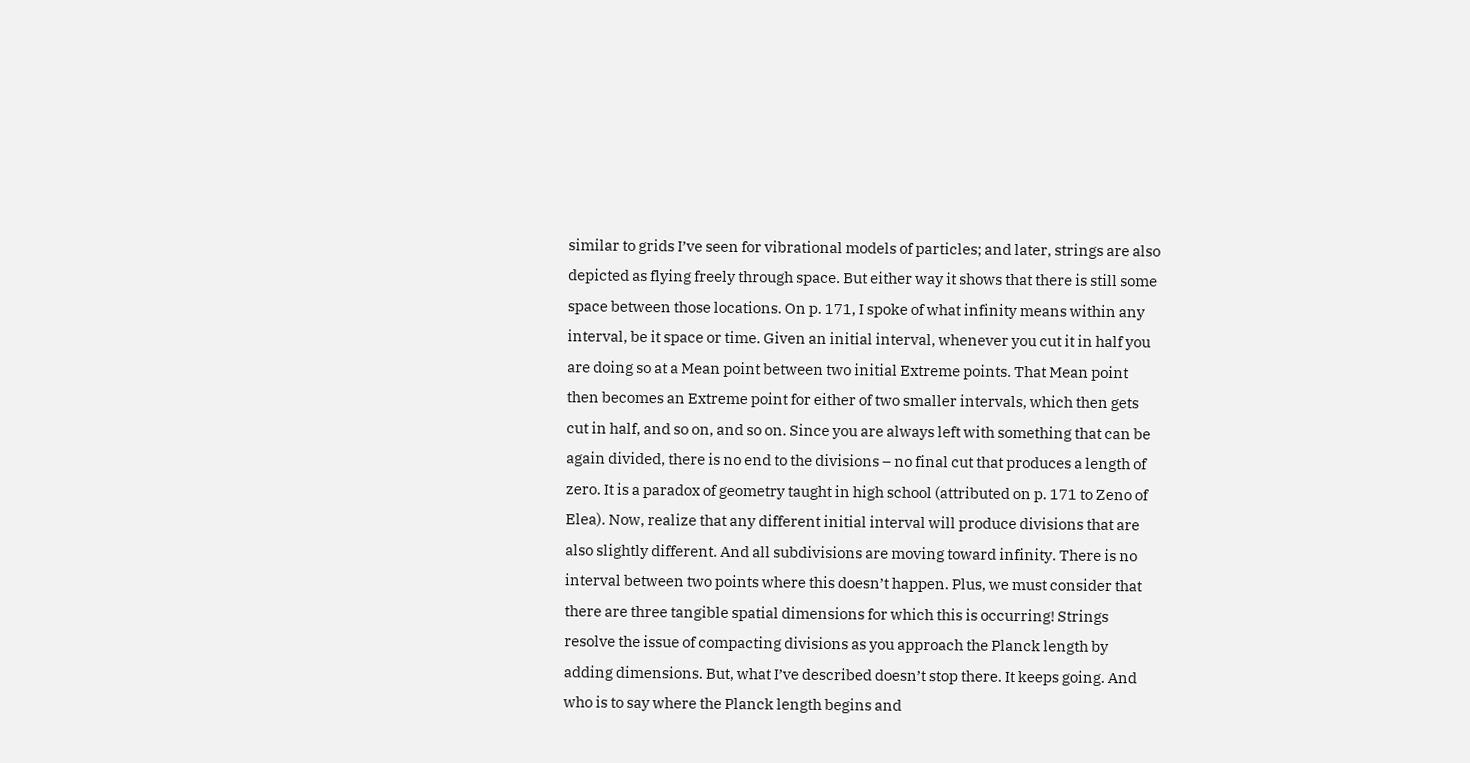similar to grids I’ve seen for vibrational models of particles; and later, strings are also depicted as flying freely through space. But either way it shows that there is still some space between those locations. On p. 171, I spoke of what infinity means within any interval, be it space or time. Given an initial interval, whenever you cut it in half you are doing so at a Mean point between two initial Extreme points. That Mean point then becomes an Extreme point for either of two smaller intervals, which then gets cut in half, and so on, and so on. Since you are always left with something that can be again divided, there is no end to the divisions – no final cut that produces a length of zero. It is a paradox of geometry taught in high school (attributed on p. 171 to Zeno of Elea). Now, realize that any different initial interval will produce divisions that are also slightly different. And all subdivisions are moving toward infinity. There is no interval between two points where this doesn’t happen. Plus, we must consider that there are three tangible spatial dimensions for which this is occurring! Strings resolve the issue of compacting divisions as you approach the Planck length by adding dimensions. But, what I’ve described doesn’t stop there. It keeps going. And who is to say where the Planck length begins and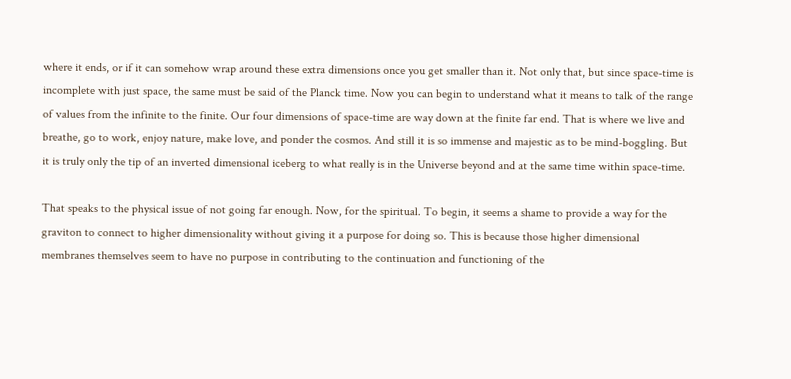where it ends, or if it can somehow wrap around these extra dimensions once you get smaller than it. Not only that, but since space-time is incomplete with just space, the same must be said of the Planck time. Now you can begin to understand what it means to talk of the range of values from the infinite to the finite. Our four dimensions of space-time are way down at the finite far end. That is where we live and breathe, go to work, enjoy nature, make love, and ponder the cosmos. And still it is so immense and majestic as to be mind-boggling. But it is truly only the tip of an inverted dimensional iceberg to what really is in the Universe beyond and at the same time within space-time.

That speaks to the physical issue of not going far enough. Now, for the spiritual. To begin, it seems a shame to provide a way for the graviton to connect to higher dimensionality without giving it a purpose for doing so. This is because those higher dimensional membranes themselves seem to have no purpose in contributing to the continuation and functioning of the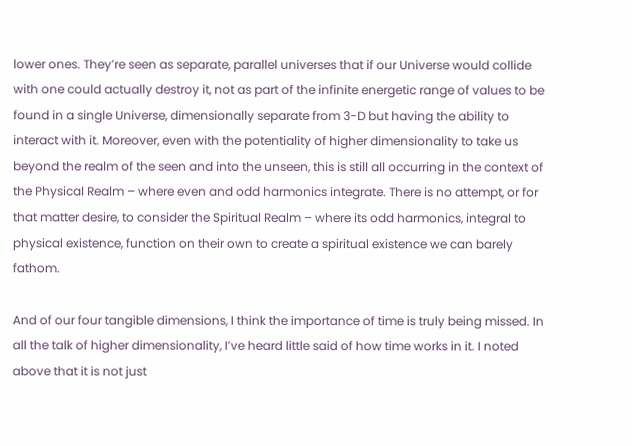lower ones. They’re seen as separate, parallel universes that if our Universe would collide with one could actually destroy it, not as part of the infinite energetic range of values to be found in a single Universe, dimensionally separate from 3-D but having the ability to interact with it. Moreover, even with the potentiality of higher dimensionality to take us beyond the realm of the seen and into the unseen, this is still all occurring in the context of the Physical Realm – where even and odd harmonics integrate. There is no attempt, or for that matter desire, to consider the Spiritual Realm – where its odd harmonics, integral to physical existence, function on their own to create a spiritual existence we can barely fathom.

And of our four tangible dimensions, I think the importance of time is truly being missed. In all the talk of higher dimensionality, I’ve heard little said of how time works in it. I noted above that it is not just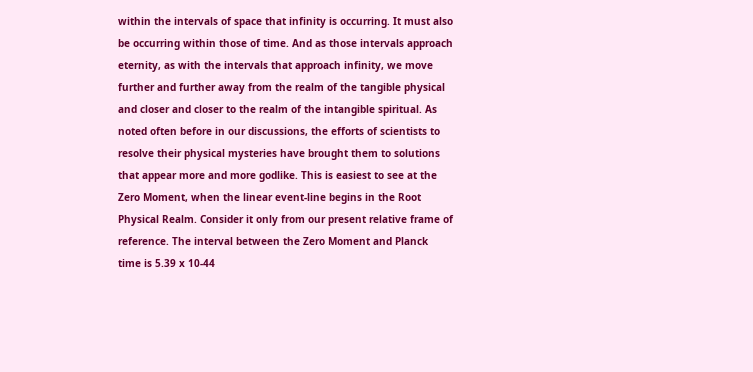within the intervals of space that infinity is occurring. It must also be occurring within those of time. And as those intervals approach eternity, as with the intervals that approach infinity, we move further and further away from the realm of the tangible physical and closer and closer to the realm of the intangible spiritual. As noted often before in our discussions, the efforts of scientists to resolve their physical mysteries have brought them to solutions that appear more and more godlike. This is easiest to see at the Zero Moment, when the linear event-line begins in the Root Physical Realm. Consider it only from our present relative frame of reference. The interval between the Zero Moment and Planck time is 5.39 x 10-44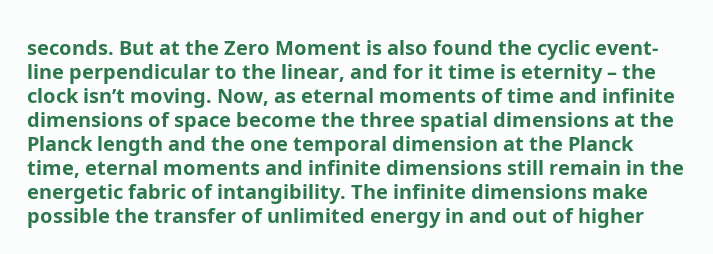seconds. But at the Zero Moment is also found the cyclic event-line perpendicular to the linear, and for it time is eternity – the clock isn’t moving. Now, as eternal moments of time and infinite dimensions of space become the three spatial dimensions at the Planck length and the one temporal dimension at the Planck time, eternal moments and infinite dimensions still remain in the energetic fabric of intangibility. The infinite dimensions make possible the transfer of unlimited energy in and out of higher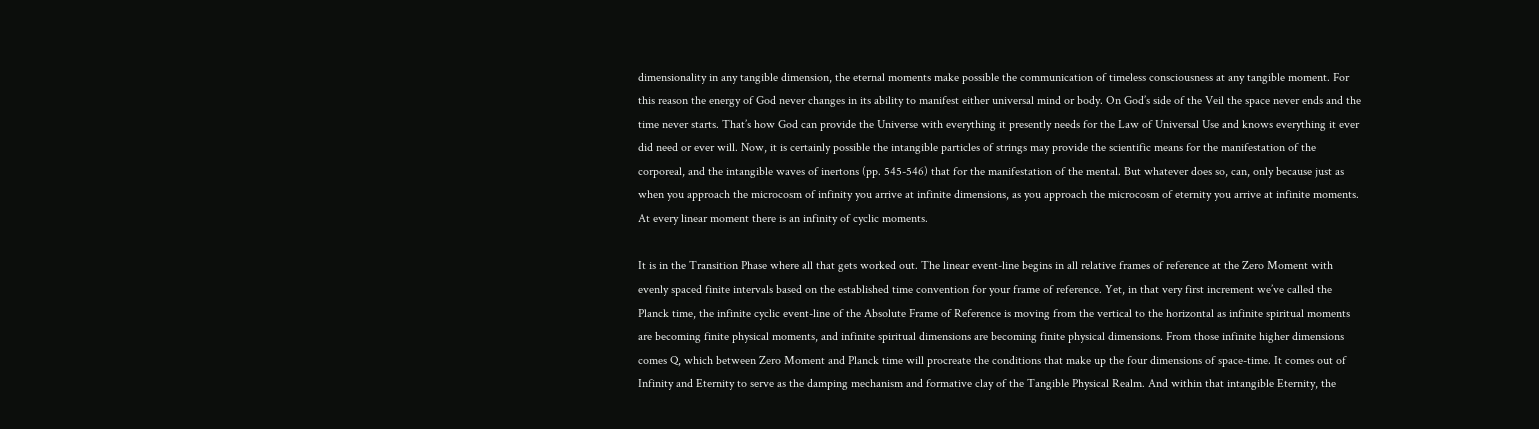dimensionality in any tangible dimension, the eternal moments make possible the communication of timeless consciousness at any tangible moment. For this reason the energy of God never changes in its ability to manifest either universal mind or body. On God’s side of the Veil the space never ends and the time never starts. That’s how God can provide the Universe with everything it presently needs for the Law of Universal Use and knows everything it ever did need or ever will. Now, it is certainly possible the intangible particles of strings may provide the scientific means for the manifestation of the corporeal, and the intangible waves of inertons (pp. 545-546) that for the manifestation of the mental. But whatever does so, can, only because just as when you approach the microcosm of infinity you arrive at infinite dimensions, as you approach the microcosm of eternity you arrive at infinite moments. At every linear moment there is an infinity of cyclic moments.

It is in the Transition Phase where all that gets worked out. The linear event-line begins in all relative frames of reference at the Zero Moment with evenly spaced finite intervals based on the established time convention for your frame of reference. Yet, in that very first increment we’ve called the Planck time, the infinite cyclic event-line of the Absolute Frame of Reference is moving from the vertical to the horizontal as infinite spiritual moments are becoming finite physical moments, and infinite spiritual dimensions are becoming finite physical dimensions. From those infinite higher dimensions comes Q, which between Zero Moment and Planck time will procreate the conditions that make up the four dimensions of space-time. It comes out of Infinity and Eternity to serve as the damping mechanism and formative clay of the Tangible Physical Realm. And within that intangible Eternity, the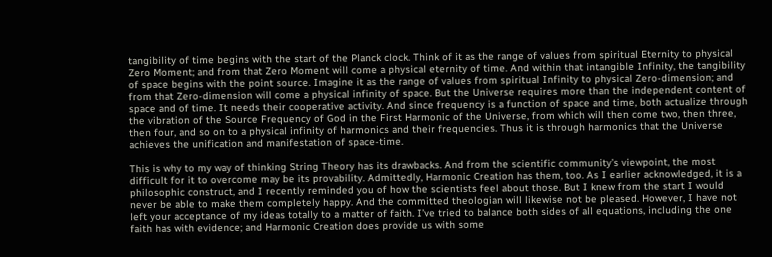tangibility of time begins with the start of the Planck clock. Think of it as the range of values from spiritual Eternity to physical Zero Moment; and from that Zero Moment will come a physical eternity of time. And within that intangible Infinity, the tangibility of space begins with the point source. Imagine it as the range of values from spiritual Infinity to physical Zero-dimension; and from that Zero-dimension will come a physical infinity of space. But the Universe requires more than the independent content of space and of time. It needs their cooperative activity. And since frequency is a function of space and time, both actualize through the vibration of the Source Frequency of God in the First Harmonic of the Universe, from which will then come two, then three, then four, and so on to a physical infinity of harmonics and their frequencies. Thus it is through harmonics that the Universe achieves the unification and manifestation of space-time.

This is why to my way of thinking String Theory has its drawbacks. And from the scientific community’s viewpoint, the most difficult for it to overcome may be its provability. Admittedly, Harmonic Creation has them, too. As I earlier acknowledged, it is a philosophic construct, and I recently reminded you of how the scientists feel about those. But I knew from the start I would never be able to make them completely happy. And the committed theologian will likewise not be pleased. However, I have not left your acceptance of my ideas totally to a matter of faith. I’ve tried to balance both sides of all equations, including the one faith has with evidence; and Harmonic Creation does provide us with some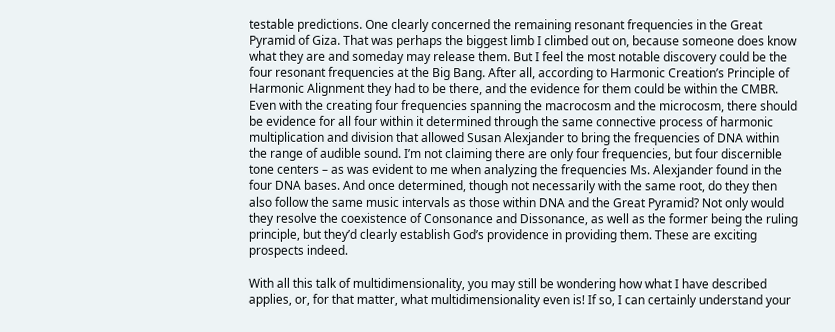testable predictions. One clearly concerned the remaining resonant frequencies in the Great Pyramid of Giza. That was perhaps the biggest limb I climbed out on, because someone does know what they are and someday may release them. But I feel the most notable discovery could be the four resonant frequencies at the Big Bang. After all, according to Harmonic Creation’s Principle of Harmonic Alignment they had to be there, and the evidence for them could be within the CMBR. Even with the creating four frequencies spanning the macrocosm and the microcosm, there should be evidence for all four within it determined through the same connective process of harmonic multiplication and division that allowed Susan Alexjander to bring the frequencies of DNA within the range of audible sound. I’m not claiming there are only four frequencies, but four discernible tone centers – as was evident to me when analyzing the frequencies Ms. Alexjander found in the four DNA bases. And once determined, though not necessarily with the same root, do they then also follow the same music intervals as those within DNA and the Great Pyramid? Not only would they resolve the coexistence of Consonance and Dissonance, as well as the former being the ruling principle, but they’d clearly establish God’s providence in providing them. These are exciting prospects indeed.

With all this talk of multidimensionality, you may still be wondering how what I have described applies, or, for that matter, what multidimensionality even is! If so, I can certainly understand your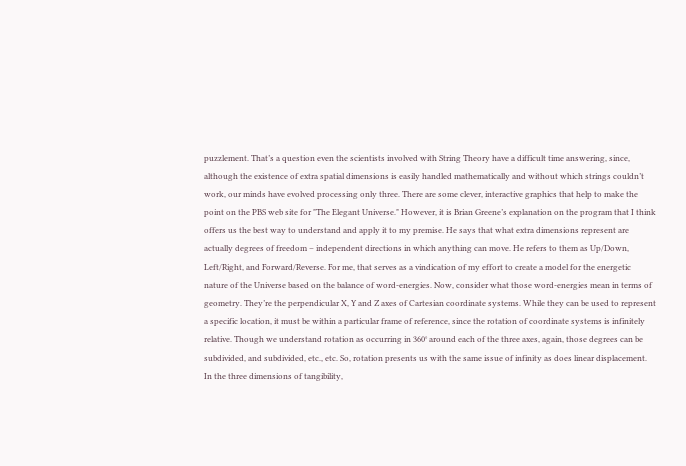puzzlement. That’s a question even the scientists involved with String Theory have a difficult time answering, since, although the existence of extra spatial dimensions is easily handled mathematically and without which strings couldn’t work, our minds have evolved processing only three. There are some clever, interactive graphics that help to make the point on the PBS web site for "The Elegant Universe." However, it is Brian Greene’s explanation on the program that I think offers us the best way to understand and apply it to my premise. He says that what extra dimensions represent are actually degrees of freedom – independent directions in which anything can move. He refers to them as Up/Down, Left/Right, and Forward/Reverse. For me, that serves as a vindication of my effort to create a model for the energetic nature of the Universe based on the balance of word-energies. Now, consider what those word-energies mean in terms of geometry. They’re the perpendicular X, Y and Z axes of Cartesian coordinate systems. While they can be used to represent a specific location, it must be within a particular frame of reference, since the rotation of coordinate systems is infinitely relative. Though we understand rotation as occurring in 360° around each of the three axes, again, those degrees can be subdivided, and subdivided, etc., etc. So, rotation presents us with the same issue of infinity as does linear displacement. In the three dimensions of tangibility,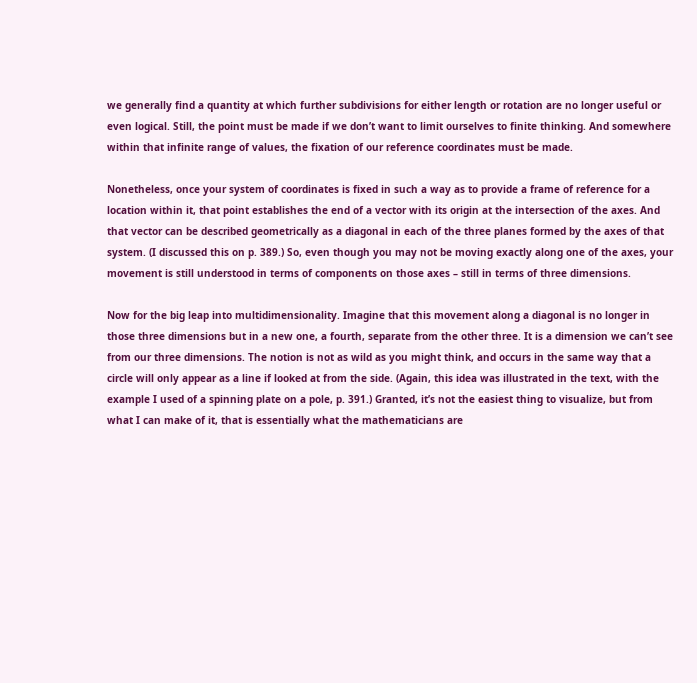we generally find a quantity at which further subdivisions for either length or rotation are no longer useful or even logical. Still, the point must be made if we don’t want to limit ourselves to finite thinking. And somewhere within that infinite range of values, the fixation of our reference coordinates must be made.

Nonetheless, once your system of coordinates is fixed in such a way as to provide a frame of reference for a location within it, that point establishes the end of a vector with its origin at the intersection of the axes. And that vector can be described geometrically as a diagonal in each of the three planes formed by the axes of that system. (I discussed this on p. 389.) So, even though you may not be moving exactly along one of the axes, your movement is still understood in terms of components on those axes – still in terms of three dimensions.

Now for the big leap into multidimensionality. Imagine that this movement along a diagonal is no longer in those three dimensions but in a new one, a fourth, separate from the other three. It is a dimension we can’t see from our three dimensions. The notion is not as wild as you might think, and occurs in the same way that a circle will only appear as a line if looked at from the side. (Again, this idea was illustrated in the text, with the example I used of a spinning plate on a pole, p. 391.) Granted, it’s not the easiest thing to visualize, but from what I can make of it, that is essentially what the mathematicians are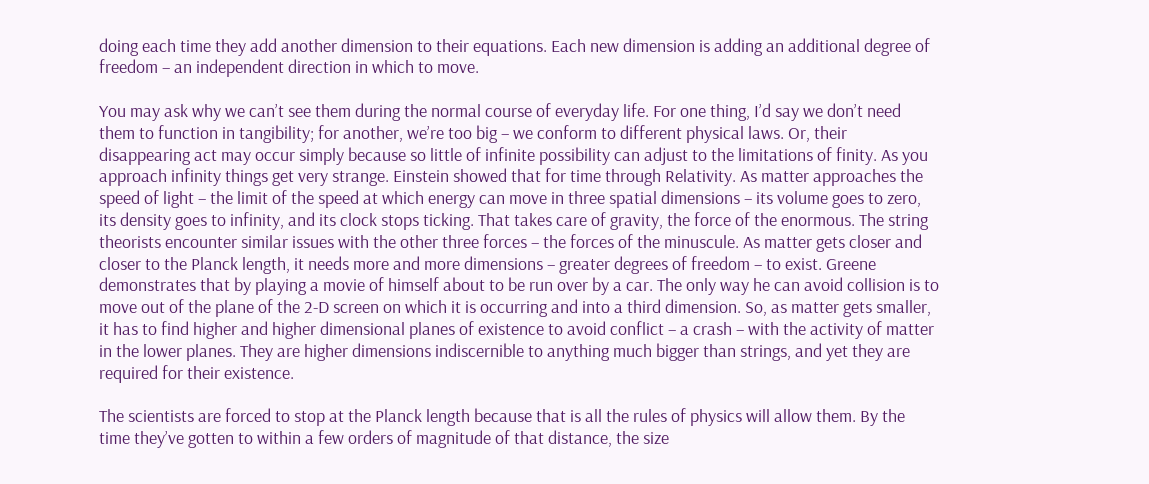doing each time they add another dimension to their equations. Each new dimension is adding an additional degree of freedom – an independent direction in which to move.

You may ask why we can’t see them during the normal course of everyday life. For one thing, I’d say we don’t need them to function in tangibility; for another, we’re too big – we conform to different physical laws. Or, their disappearing act may occur simply because so little of infinite possibility can adjust to the limitations of finity. As you approach infinity things get very strange. Einstein showed that for time through Relativity. As matter approaches the speed of light – the limit of the speed at which energy can move in three spatial dimensions – its volume goes to zero, its density goes to infinity, and its clock stops ticking. That takes care of gravity, the force of the enormous. The string theorists encounter similar issues with the other three forces – the forces of the minuscule. As matter gets closer and closer to the Planck length, it needs more and more dimensions – greater degrees of freedom – to exist. Greene demonstrates that by playing a movie of himself about to be run over by a car. The only way he can avoid collision is to move out of the plane of the 2-D screen on which it is occurring and into a third dimension. So, as matter gets smaller, it has to find higher and higher dimensional planes of existence to avoid conflict – a crash – with the activity of matter in the lower planes. They are higher dimensions indiscernible to anything much bigger than strings, and yet they are required for their existence.

The scientists are forced to stop at the Planck length because that is all the rules of physics will allow them. By the time they’ve gotten to within a few orders of magnitude of that distance, the size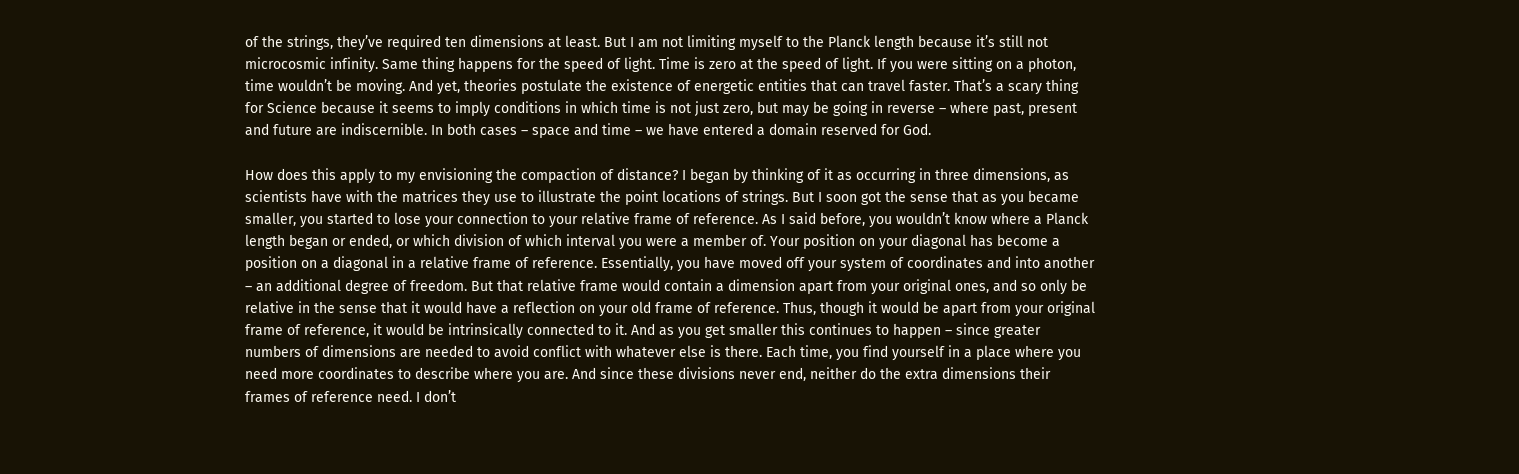of the strings, they’ve required ten dimensions at least. But I am not limiting myself to the Planck length because it’s still not microcosmic infinity. Same thing happens for the speed of light. Time is zero at the speed of light. If you were sitting on a photon, time wouldn’t be moving. And yet, theories postulate the existence of energetic entities that can travel faster. That’s a scary thing for Science because it seems to imply conditions in which time is not just zero, but may be going in reverse – where past, present and future are indiscernible. In both cases – space and time – we have entered a domain reserved for God.

How does this apply to my envisioning the compaction of distance? I began by thinking of it as occurring in three dimensions, as scientists have with the matrices they use to illustrate the point locations of strings. But I soon got the sense that as you became smaller, you started to lose your connection to your relative frame of reference. As I said before, you wouldn’t know where a Planck length began or ended, or which division of which interval you were a member of. Your position on your diagonal has become a position on a diagonal in a relative frame of reference. Essentially, you have moved off your system of coordinates and into another – an additional degree of freedom. But that relative frame would contain a dimension apart from your original ones, and so only be relative in the sense that it would have a reflection on your old frame of reference. Thus, though it would be apart from your original frame of reference, it would be intrinsically connected to it. And as you get smaller this continues to happen – since greater numbers of dimensions are needed to avoid conflict with whatever else is there. Each time, you find yourself in a place where you need more coordinates to describe where you are. And since these divisions never end, neither do the extra dimensions their frames of reference need. I don’t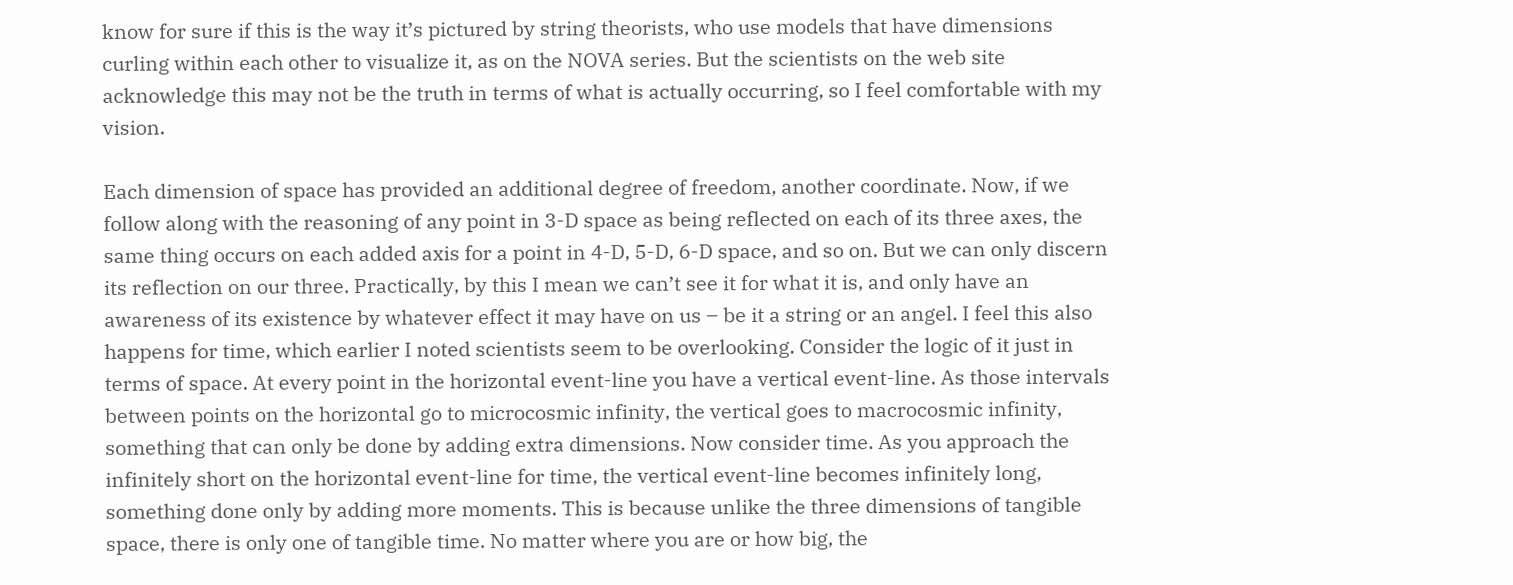know for sure if this is the way it’s pictured by string theorists, who use models that have dimensions curling within each other to visualize it, as on the NOVA series. But the scientists on the web site acknowledge this may not be the truth in terms of what is actually occurring, so I feel comfortable with my vision.

Each dimension of space has provided an additional degree of freedom, another coordinate. Now, if we follow along with the reasoning of any point in 3-D space as being reflected on each of its three axes, the same thing occurs on each added axis for a point in 4-D, 5-D, 6-D space, and so on. But we can only discern its reflection on our three. Practically, by this I mean we can’t see it for what it is, and only have an awareness of its existence by whatever effect it may have on us – be it a string or an angel. I feel this also happens for time, which earlier I noted scientists seem to be overlooking. Consider the logic of it just in terms of space. At every point in the horizontal event-line you have a vertical event-line. As those intervals between points on the horizontal go to microcosmic infinity, the vertical goes to macrocosmic infinity, something that can only be done by adding extra dimensions. Now consider time. As you approach the infinitely short on the horizontal event-line for time, the vertical event-line becomes infinitely long, something done only by adding more moments. This is because unlike the three dimensions of tangible space, there is only one of tangible time. No matter where you are or how big, the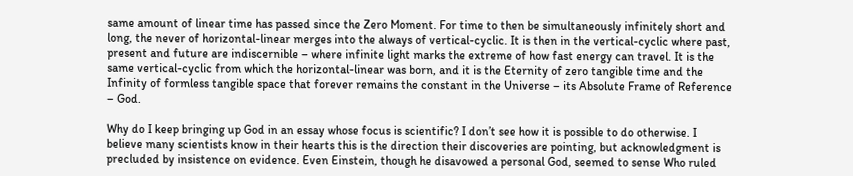same amount of linear time has passed since the Zero Moment. For time to then be simultaneously infinitely short and long, the never of horizontal-linear merges into the always of vertical-cyclic. It is then in the vertical-cyclic where past, present and future are indiscernible – where infinite light marks the extreme of how fast energy can travel. It is the same vertical-cyclic from which the horizontal-linear was born, and it is the Eternity of zero tangible time and the Infinity of formless tangible space that forever remains the constant in the Universe – its Absolute Frame of Reference – God.

Why do I keep bringing up God in an essay whose focus is scientific? I don’t see how it is possible to do otherwise. I believe many scientists know in their hearts this is the direction their discoveries are pointing, but acknowledgment is precluded by insistence on evidence. Even Einstein, though he disavowed a personal God, seemed to sense Who ruled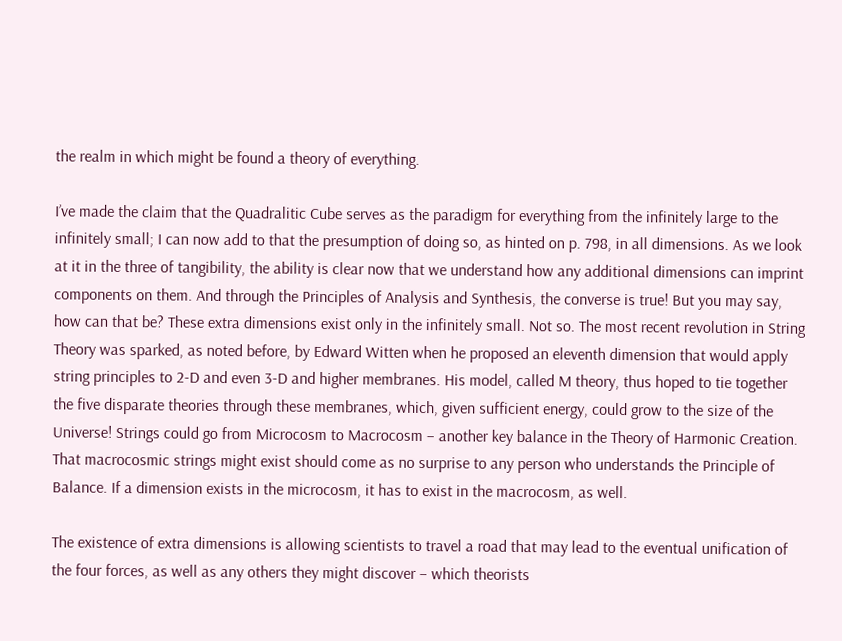the realm in which might be found a theory of everything.

I’ve made the claim that the Quadralitic Cube serves as the paradigm for everything from the infinitely large to the infinitely small; I can now add to that the presumption of doing so, as hinted on p. 798, in all dimensions. As we look at it in the three of tangibility, the ability is clear now that we understand how any additional dimensions can imprint components on them. And through the Principles of Analysis and Synthesis, the converse is true! But you may say, how can that be? These extra dimensions exist only in the infinitely small. Not so. The most recent revolution in String Theory was sparked, as noted before, by Edward Witten when he proposed an eleventh dimension that would apply string principles to 2-D and even 3-D and higher membranes. His model, called M theory, thus hoped to tie together the five disparate theories through these membranes, which, given sufficient energy, could grow to the size of the Universe! Strings could go from Microcosm to Macrocosm – another key balance in the Theory of Harmonic Creation. That macrocosmic strings might exist should come as no surprise to any person who understands the Principle of Balance. If a dimension exists in the microcosm, it has to exist in the macrocosm, as well.

The existence of extra dimensions is allowing scientists to travel a road that may lead to the eventual unification of the four forces, as well as any others they might discover – which theorists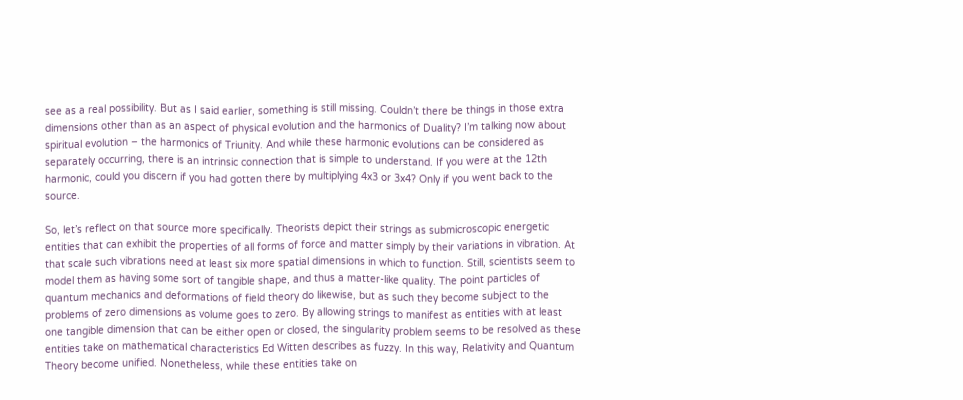see as a real possibility. But as I said earlier, something is still missing. Couldn’t there be things in those extra dimensions other than as an aspect of physical evolution and the harmonics of Duality? I’m talking now about spiritual evolution – the harmonics of Triunity. And while these harmonic evolutions can be considered as separately occurring, there is an intrinsic connection that is simple to understand. If you were at the 12th harmonic, could you discern if you had gotten there by multiplying 4x3 or 3x4? Only if you went back to the source.

So, let’s reflect on that source more specifically. Theorists depict their strings as submicroscopic energetic entities that can exhibit the properties of all forms of force and matter simply by their variations in vibration. At that scale such vibrations need at least six more spatial dimensions in which to function. Still, scientists seem to model them as having some sort of tangible shape, and thus a matter-like quality. The point particles of quantum mechanics and deformations of field theory do likewise, but as such they become subject to the problems of zero dimensions as volume goes to zero. By allowing strings to manifest as entities with at least one tangible dimension that can be either open or closed, the singularity problem seems to be resolved as these entities take on mathematical characteristics Ed Witten describes as fuzzy. In this way, Relativity and Quantum Theory become unified. Nonetheless, while these entities take on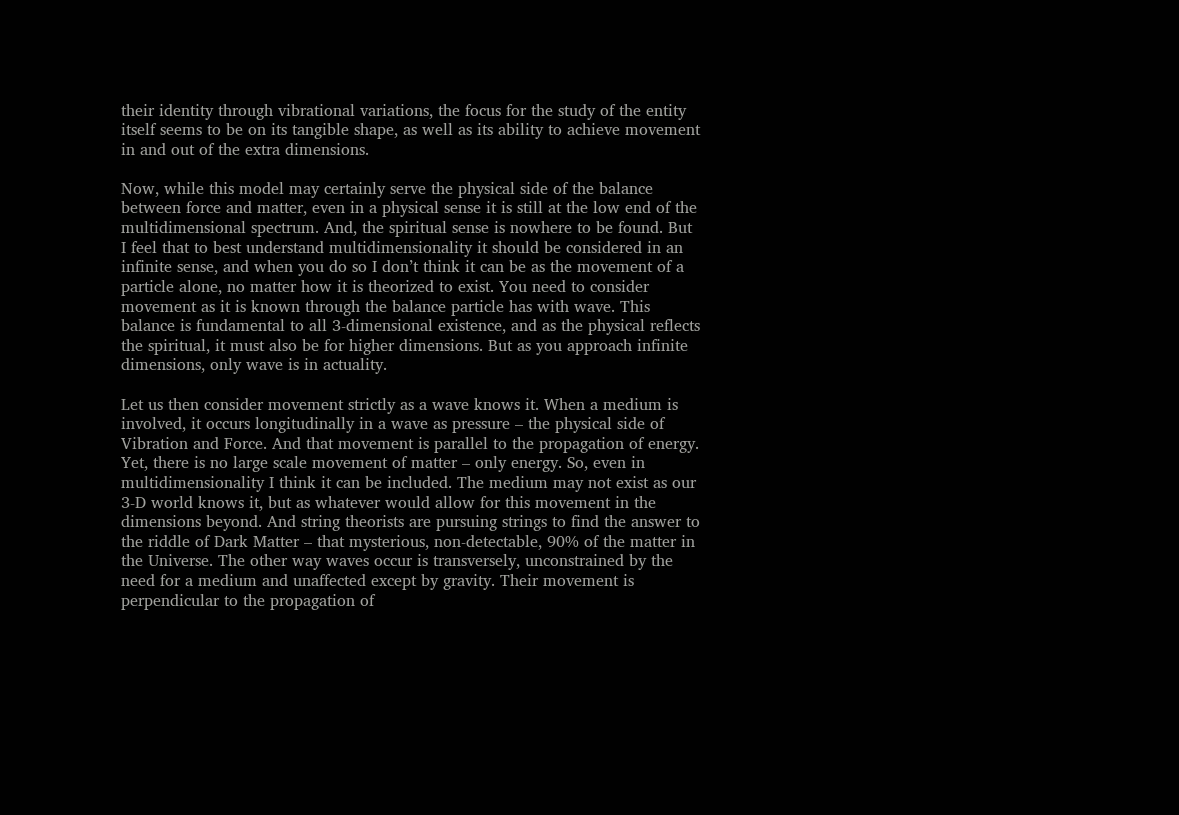their identity through vibrational variations, the focus for the study of the entity itself seems to be on its tangible shape, as well as its ability to achieve movement in and out of the extra dimensions.

Now, while this model may certainly serve the physical side of the balance between force and matter, even in a physical sense it is still at the low end of the multidimensional spectrum. And, the spiritual sense is nowhere to be found. But I feel that to best understand multidimensionality it should be considered in an infinite sense, and when you do so I don’t think it can be as the movement of a particle alone, no matter how it is theorized to exist. You need to consider movement as it is known through the balance particle has with wave. This balance is fundamental to all 3-dimensional existence, and as the physical reflects the spiritual, it must also be for higher dimensions. But as you approach infinite dimensions, only wave is in actuality.

Let us then consider movement strictly as a wave knows it. When a medium is involved, it occurs longitudinally in a wave as pressure – the physical side of Vibration and Force. And that movement is parallel to the propagation of energy. Yet, there is no large scale movement of matter – only energy. So, even in multidimensionality I think it can be included. The medium may not exist as our 3-D world knows it, but as whatever would allow for this movement in the dimensions beyond. And string theorists are pursuing strings to find the answer to the riddle of Dark Matter – that mysterious, non-detectable, 90% of the matter in the Universe. The other way waves occur is transversely, unconstrained by the need for a medium and unaffected except by gravity. Their movement is perpendicular to the propagation of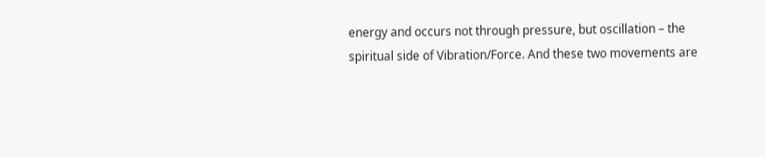energy and occurs not through pressure, but oscillation – the spiritual side of Vibration/Force. And these two movements are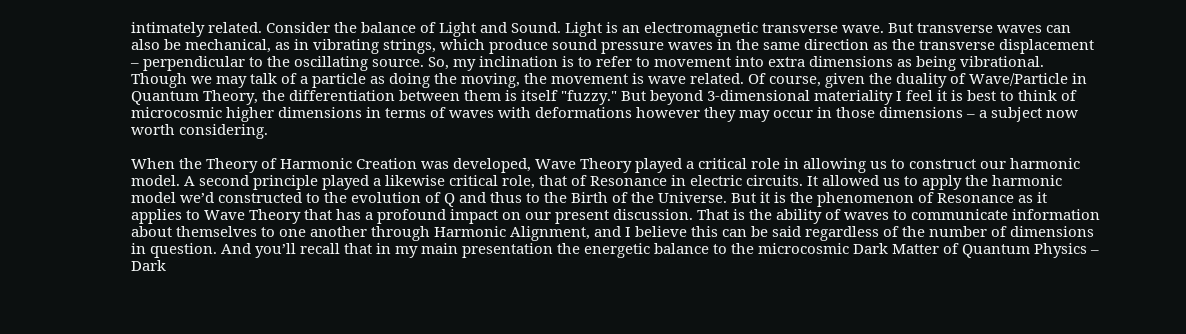intimately related. Consider the balance of Light and Sound. Light is an electromagnetic transverse wave. But transverse waves can also be mechanical, as in vibrating strings, which produce sound pressure waves in the same direction as the transverse displacement – perpendicular to the oscillating source. So, my inclination is to refer to movement into extra dimensions as being vibrational. Though we may talk of a particle as doing the moving, the movement is wave related. Of course, given the duality of Wave/Particle in Quantum Theory, the differentiation between them is itself "fuzzy." But beyond 3-dimensional materiality I feel it is best to think of microcosmic higher dimensions in terms of waves with deformations however they may occur in those dimensions – a subject now worth considering.

When the Theory of Harmonic Creation was developed, Wave Theory played a critical role in allowing us to construct our harmonic model. A second principle played a likewise critical role, that of Resonance in electric circuits. It allowed us to apply the harmonic model we’d constructed to the evolution of Q and thus to the Birth of the Universe. But it is the phenomenon of Resonance as it applies to Wave Theory that has a profound impact on our present discussion. That is the ability of waves to communicate information about themselves to one another through Harmonic Alignment, and I believe this can be said regardless of the number of dimensions in question. And you’ll recall that in my main presentation the energetic balance to the microcosmic Dark Matter of Quantum Physics – Dark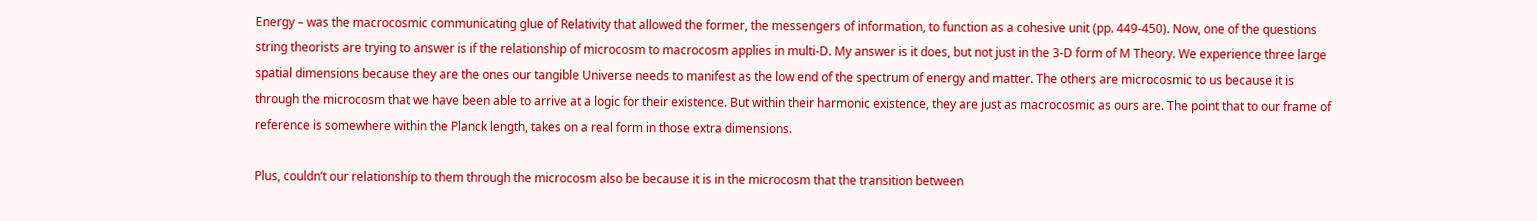Energy – was the macrocosmic communicating glue of Relativity that allowed the former, the messengers of information, to function as a cohesive unit (pp. 449-450). Now, one of the questions string theorists are trying to answer is if the relationship of microcosm to macrocosm applies in multi-D. My answer is it does, but not just in the 3-D form of M Theory. We experience three large spatial dimensions because they are the ones our tangible Universe needs to manifest as the low end of the spectrum of energy and matter. The others are microcosmic to us because it is through the microcosm that we have been able to arrive at a logic for their existence. But within their harmonic existence, they are just as macrocosmic as ours are. The point that to our frame of reference is somewhere within the Planck length, takes on a real form in those extra dimensions.

Plus, couldn’t our relationship to them through the microcosm also be because it is in the microcosm that the transition between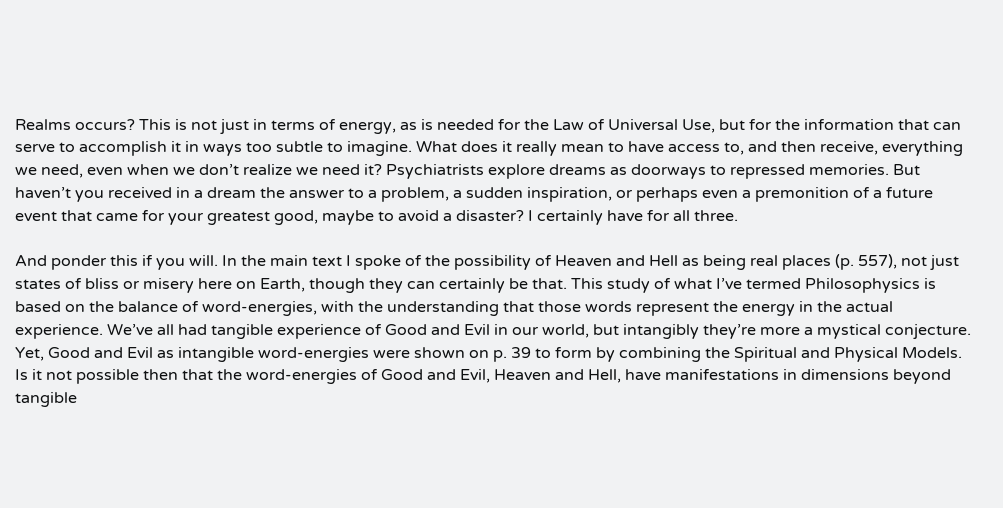Realms occurs? This is not just in terms of energy, as is needed for the Law of Universal Use, but for the information that can serve to accomplish it in ways too subtle to imagine. What does it really mean to have access to, and then receive, everything we need, even when we don’t realize we need it? Psychiatrists explore dreams as doorways to repressed memories. But haven’t you received in a dream the answer to a problem, a sudden inspiration, or perhaps even a premonition of a future event that came for your greatest good, maybe to avoid a disaster? I certainly have for all three.

And ponder this if you will. In the main text I spoke of the possibility of Heaven and Hell as being real places (p. 557), not just states of bliss or misery here on Earth, though they can certainly be that. This study of what I’ve termed Philosophysics is based on the balance of word-energies, with the understanding that those words represent the energy in the actual experience. We’ve all had tangible experience of Good and Evil in our world, but intangibly they’re more a mystical conjecture. Yet, Good and Evil as intangible word-energies were shown on p. 39 to form by combining the Spiritual and Physical Models. Is it not possible then that the word-energies of Good and Evil, Heaven and Hell, have manifestations in dimensions beyond tangible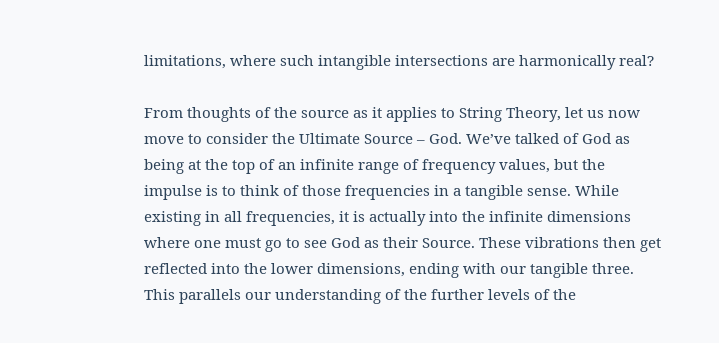limitations, where such intangible intersections are harmonically real?

From thoughts of the source as it applies to String Theory, let us now move to consider the Ultimate Source – God. We’ve talked of God as being at the top of an infinite range of frequency values, but the impulse is to think of those frequencies in a tangible sense. While existing in all frequencies, it is actually into the infinite dimensions where one must go to see God as their Source. These vibrations then get reflected into the lower dimensions, ending with our tangible three. This parallels our understanding of the further levels of the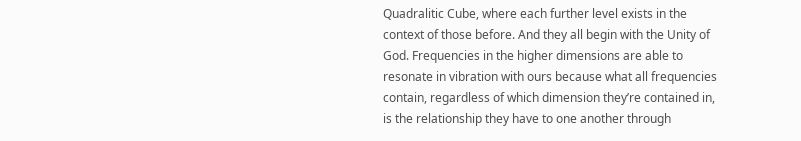Quadralitic Cube, where each further level exists in the context of those before. And they all begin with the Unity of God. Frequencies in the higher dimensions are able to resonate in vibration with ours because what all frequencies contain, regardless of which dimension they’re contained in, is the relationship they have to one another through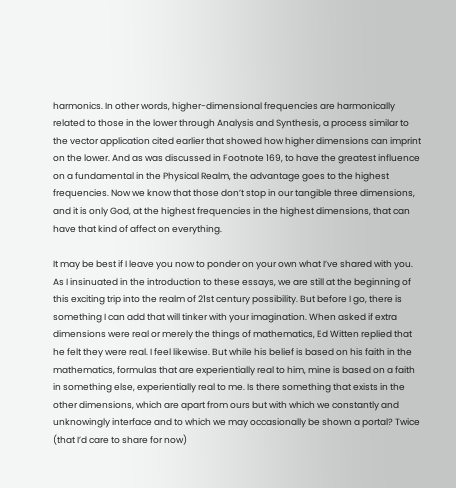harmonics. In other words, higher-dimensional frequencies are harmonically related to those in the lower through Analysis and Synthesis, a process similar to the vector application cited earlier that showed how higher dimensions can imprint on the lower. And as was discussed in Footnote 169, to have the greatest influence on a fundamental in the Physical Realm, the advantage goes to the highest frequencies. Now we know that those don’t stop in our tangible three dimensions, and it is only God, at the highest frequencies in the highest dimensions, that can have that kind of affect on everything.

It may be best if I leave you now to ponder on your own what I’ve shared with you. As I insinuated in the introduction to these essays, we are still at the beginning of this exciting trip into the realm of 21st century possibility. But before I go, there is something I can add that will tinker with your imagination. When asked if extra dimensions were real or merely the things of mathematics, Ed Witten replied that he felt they were real. I feel likewise. But while his belief is based on his faith in the mathematics, formulas that are experientially real to him, mine is based on a faith in something else, experientially real to me. Is there something that exists in the other dimensions, which are apart from ours but with which we constantly and unknowingly interface and to which we may occasionally be shown a portal? Twice (that I’d care to share for now)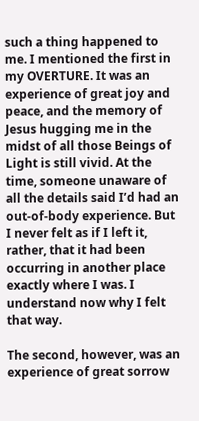such a thing happened to me. I mentioned the first in my OVERTURE. It was an experience of great joy and peace, and the memory of Jesus hugging me in the midst of all those Beings of Light is still vivid. At the time, someone unaware of all the details said I’d had an out-of-body experience. But I never felt as if I left it, rather, that it had been occurring in another place exactly where I was. I understand now why I felt that way.

The second, however, was an experience of great sorrow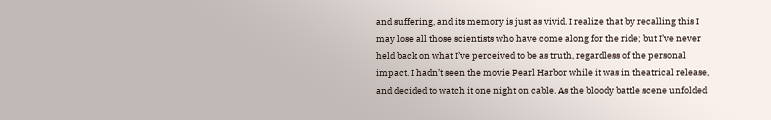and suffering, and its memory is just as vivid. I realize that by recalling this I may lose all those scientists who have come along for the ride; but I’ve never held back on what I’ve perceived to be as truth, regardless of the personal impact. I hadn’t seen the movie Pearl Harbor while it was in theatrical release, and decided to watch it one night on cable. As the bloody battle scene unfolded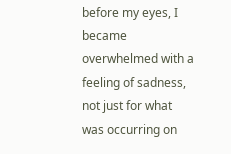before my eyes, I became overwhelmed with a feeling of sadness, not just for what was occurring on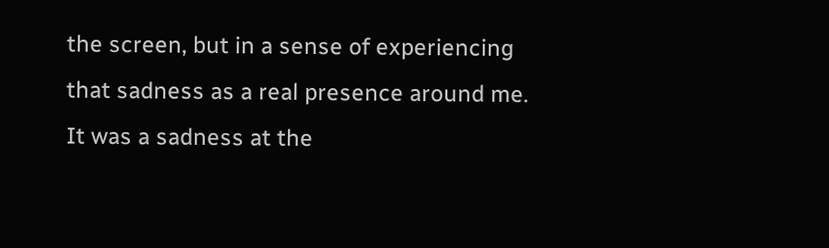the screen, but in a sense of experiencing that sadness as a real presence around me. It was a sadness at the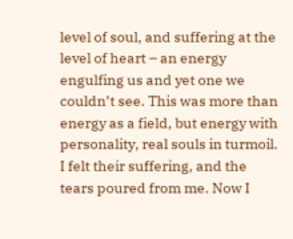level of soul, and suffering at the level of heart – an energy engulfing us and yet one we couldn’t see. This was more than energy as a field, but energy with personality, real souls in turmoil. I felt their suffering, and the tears poured from me. Now I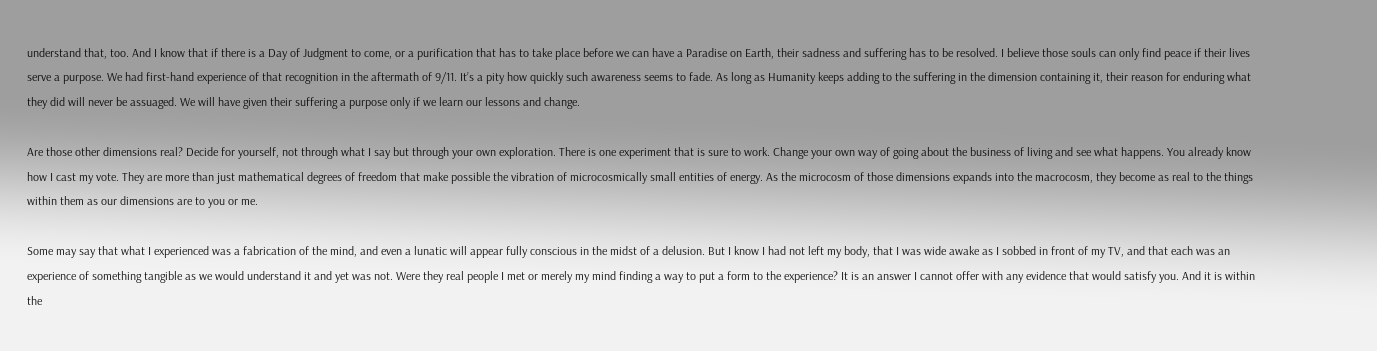understand that, too. And I know that if there is a Day of Judgment to come, or a purification that has to take place before we can have a Paradise on Earth, their sadness and suffering has to be resolved. I believe those souls can only find peace if their lives serve a purpose. We had first-hand experience of that recognition in the aftermath of 9/11. It’s a pity how quickly such awareness seems to fade. As long as Humanity keeps adding to the suffering in the dimension containing it, their reason for enduring what they did will never be assuaged. We will have given their suffering a purpose only if we learn our lessons and change.

Are those other dimensions real? Decide for yourself, not through what I say but through your own exploration. There is one experiment that is sure to work. Change your own way of going about the business of living and see what happens. You already know how I cast my vote. They are more than just mathematical degrees of freedom that make possible the vibration of microcosmically small entities of energy. As the microcosm of those dimensions expands into the macrocosm, they become as real to the things within them as our dimensions are to you or me.

Some may say that what I experienced was a fabrication of the mind, and even a lunatic will appear fully conscious in the midst of a delusion. But I know I had not left my body, that I was wide awake as I sobbed in front of my TV, and that each was an experience of something tangible as we would understand it and yet was not. Were they real people I met or merely my mind finding a way to put a form to the experience? It is an answer I cannot offer with any evidence that would satisfy you. And it is within the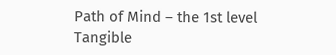Path of Mind – the 1st level Tangible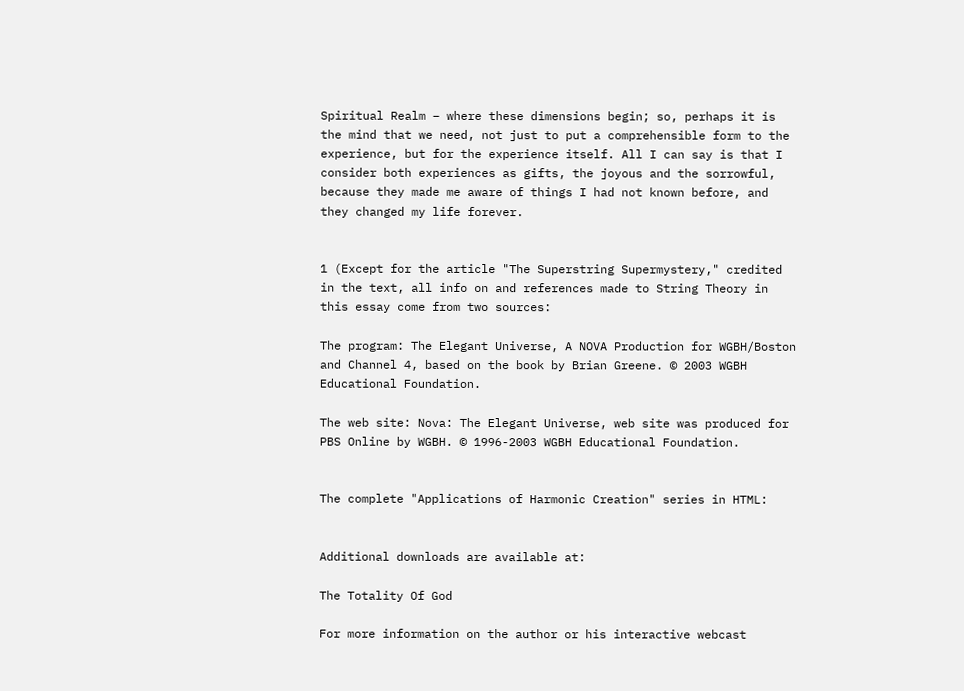Spiritual Realm – where these dimensions begin; so, perhaps it is the mind that we need, not just to put a comprehensible form to the experience, but for the experience itself. All I can say is that I consider both experiences as gifts, the joyous and the sorrowful, because they made me aware of things I had not known before, and they changed my life forever.


1 (Except for the article "The Superstring Supermystery," credited in the text, all info on and references made to String Theory in this essay come from two sources:

The program: The Elegant Universe, A NOVA Production for WGBH/Boston and Channel 4, based on the book by Brian Greene. © 2003 WGBH Educational Foundation.

The web site: Nova: The Elegant Universe, web site was produced for PBS Online by WGBH. © 1996-2003 WGBH Educational Foundation.


The complete "Applications of Harmonic Creation" series in HTML:


Additional downloads are available at:

The Totality Of God

For more information on the author or his interactive webcast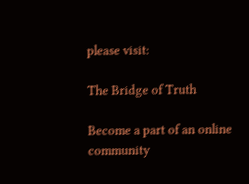please visit:

The Bridge of Truth

Become a part of an online community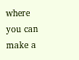where you can make a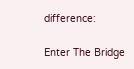difference:

Enter The Bridge